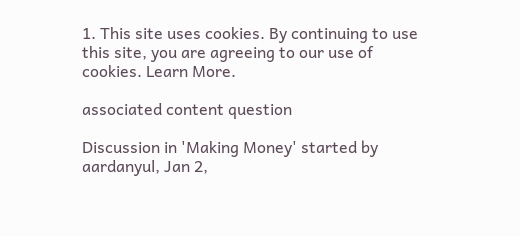1. This site uses cookies. By continuing to use this site, you are agreeing to our use of cookies. Learn More.

associated content question

Discussion in 'Making Money' started by aardanyul, Jan 2,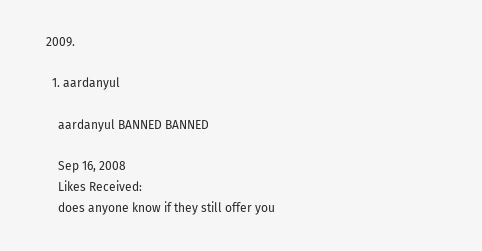2009.

  1. aardanyul

    aardanyul BANNED BANNED

    Sep 16, 2008
    Likes Received:
    does anyone know if they still offer you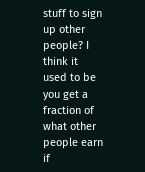stuff to sign up other people? I think it used to be you get a fraction of what other people earn if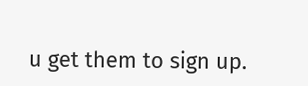u get them to sign up.